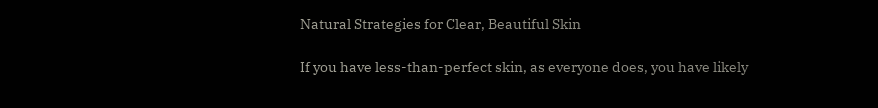Natural Strategies for Clear, Beautiful Skin

If you have less-than-perfect skin, as everyone does, you have likely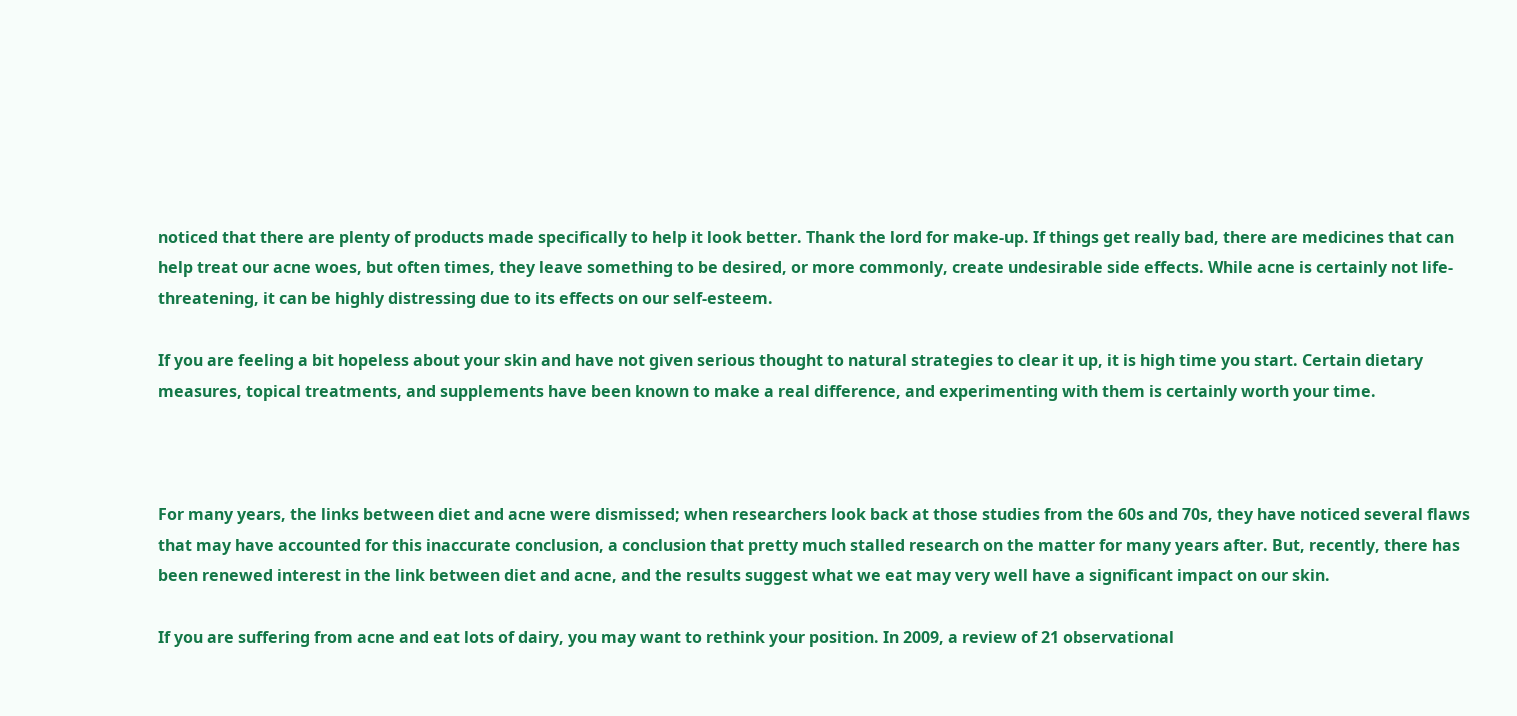noticed that there are plenty of products made specifically to help it look better. Thank the lord for make-up. If things get really bad, there are medicines that can help treat our acne woes, but often times, they leave something to be desired, or more commonly, create undesirable side effects. While acne is certainly not life-threatening, it can be highly distressing due to its effects on our self-esteem.

If you are feeling a bit hopeless about your skin and have not given serious thought to natural strategies to clear it up, it is high time you start. Certain dietary measures, topical treatments, and supplements have been known to make a real difference, and experimenting with them is certainly worth your time.



For many years, the links between diet and acne were dismissed; when researchers look back at those studies from the 60s and 70s, they have noticed several flaws that may have accounted for this inaccurate conclusion, a conclusion that pretty much stalled research on the matter for many years after. But, recently, there has been renewed interest in the link between diet and acne, and the results suggest what we eat may very well have a significant impact on our skin.

If you are suffering from acne and eat lots of dairy, you may want to rethink your position. In 2009, a review of 21 observational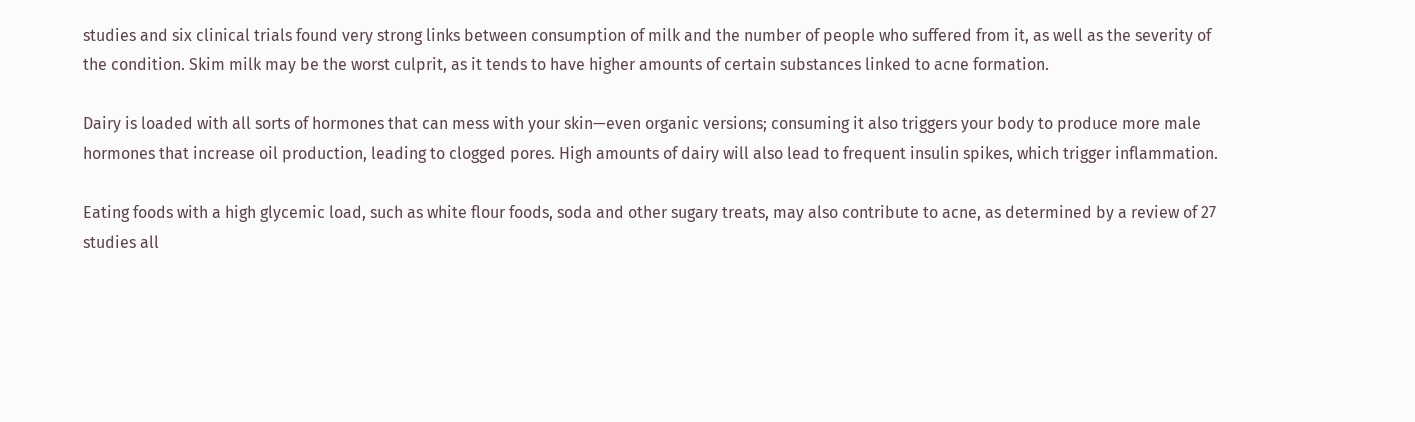studies and six clinical trials found very strong links between consumption of milk and the number of people who suffered from it, as well as the severity of the condition. Skim milk may be the worst culprit, as it tends to have higher amounts of certain substances linked to acne formation.

Dairy is loaded with all sorts of hormones that can mess with your skin—even organic versions; consuming it also triggers your body to produce more male hormones that increase oil production, leading to clogged pores. High amounts of dairy will also lead to frequent insulin spikes, which trigger inflammation.

Eating foods with a high glycemic load, such as white flour foods, soda and other sugary treats, may also contribute to acne, as determined by a review of 27 studies all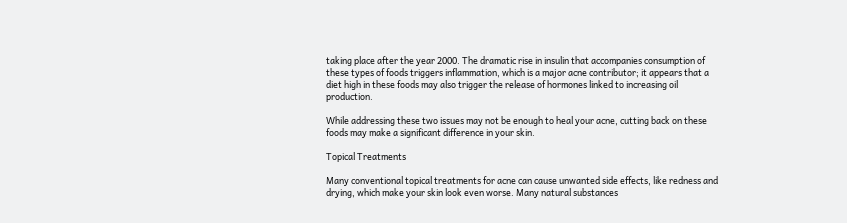taking place after the year 2000. The dramatic rise in insulin that accompanies consumption of these types of foods triggers inflammation, which is a major acne contributor; it appears that a diet high in these foods may also trigger the release of hormones linked to increasing oil production.

While addressing these two issues may not be enough to heal your acne, cutting back on these foods may make a significant difference in your skin.

Topical Treatments

Many conventional topical treatments for acne can cause unwanted side effects, like redness and drying, which make your skin look even worse. Many natural substances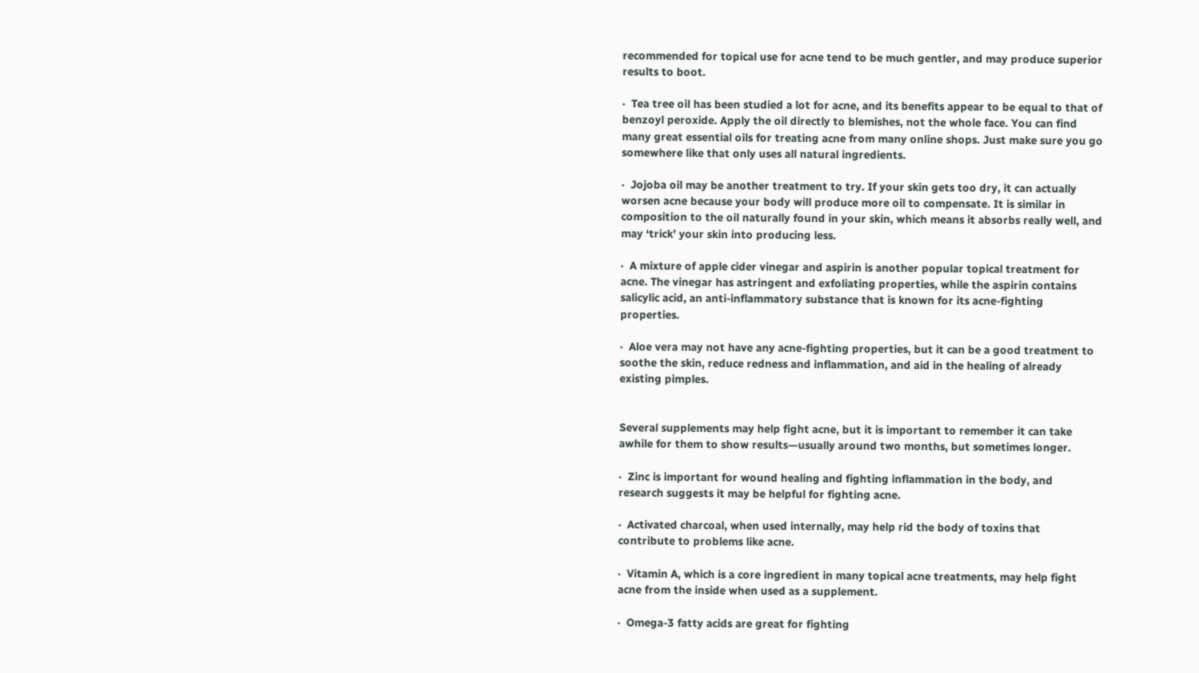recommended for topical use for acne tend to be much gentler, and may produce superior results to boot.

·  Tea tree oil has been studied a lot for acne, and its benefits appear to be equal to that of benzoyl peroxide. Apply the oil directly to blemishes, not the whole face. You can find many great essential oils for treating acne from many online shops. Just make sure you go somewhere like that only uses all natural ingredients.

·  Jojoba oil may be another treatment to try. If your skin gets too dry, it can actually worsen acne because your body will produce more oil to compensate. It is similar in composition to the oil naturally found in your skin, which means it absorbs really well, and may ‘trick’ your skin into producing less.

·  A mixture of apple cider vinegar and aspirin is another popular topical treatment for acne. The vinegar has astringent and exfoliating properties, while the aspirin contains salicylic acid, an anti-inflammatory substance that is known for its acne-fighting properties.

·  Aloe vera may not have any acne-fighting properties, but it can be a good treatment to soothe the skin, reduce redness and inflammation, and aid in the healing of already existing pimples.


Several supplements may help fight acne, but it is important to remember it can take awhile for them to show results—usually around two months, but sometimes longer.

·  Zinc is important for wound healing and fighting inflammation in the body, and research suggests it may be helpful for fighting acne.

·  Activated charcoal, when used internally, may help rid the body of toxins that contribute to problems like acne.

·  Vitamin A, which is a core ingredient in many topical acne treatments, may help fight acne from the inside when used as a supplement.

·  Omega-3 fatty acids are great for fighting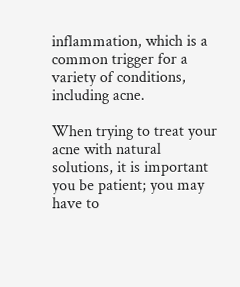inflammation, which is a common trigger for a variety of conditions, including acne.

When trying to treat your acne with natural solutions, it is important you be patient; you may have to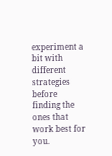experiment a bit with different strategies before finding the ones that work best for you.